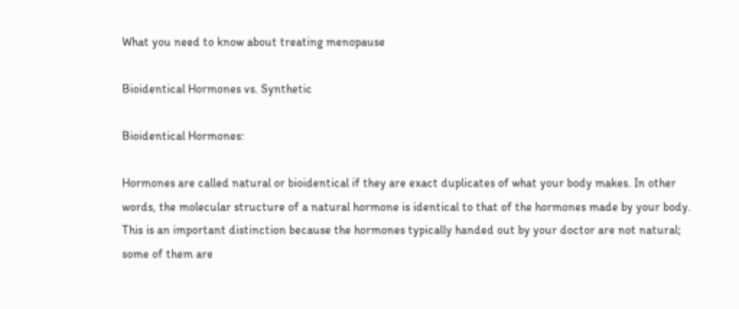What you need to know about treating menopause

Bioidentical Hormones vs. Synthetic

Bioidentical Hormones:

Hormones are called natural or bioidentical if they are exact duplicates of what your body makes. In other words, the molecular structure of a natural hormone is identical to that of the hormones made by your body. This is an important distinction because the hormones typically handed out by your doctor are not natural; some of them are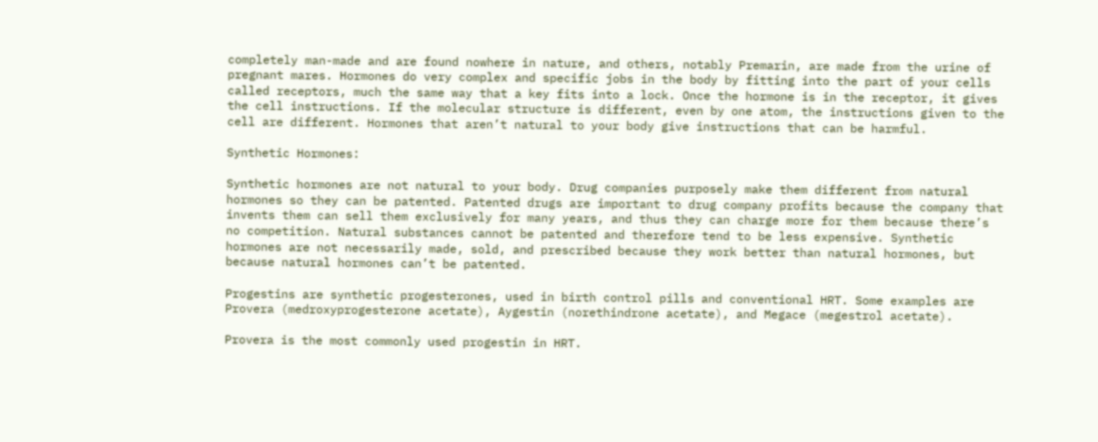completely man-made and are found nowhere in nature, and others, notably Premarin, are made from the urine of pregnant mares. Hormones do very complex and specific jobs in the body by fitting into the part of your cells called receptors, much the same way that a key fits into a lock. Once the hormone is in the receptor, it gives the cell instructions. If the molecular structure is different, even by one atom, the instructions given to the cell are different. Hormones that aren’t natural to your body give instructions that can be harmful.

Synthetic Hormones:

Synthetic hormones are not natural to your body. Drug companies purposely make them different from natural hormones so they can be patented. Patented drugs are important to drug company profits because the company that invents them can sell them exclusively for many years, and thus they can charge more for them because there’s no competition. Natural substances cannot be patented and therefore tend to be less expensive. Synthetic hormones are not necessarily made, sold, and prescribed because they work better than natural hormones, but because natural hormones can’t be patented.

Progestins are synthetic progesterones, used in birth control pills and conventional HRT. Some examples are Provera (medroxyprogesterone acetate), Aygestin (norethindrone acetate), and Megace (megestrol acetate).

Provera is the most commonly used progestin in HRT.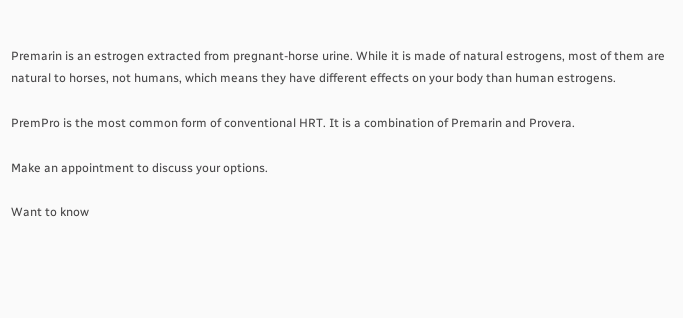Premarin is an estrogen extracted from pregnant-horse urine. While it is made of natural estrogens, most of them are natural to horses, not humans, which means they have different effects on your body than human estrogens.

PremPro is the most common form of conventional HRT. It is a combination of Premarin and Provera.

Make an appointment to discuss your options.

Want to know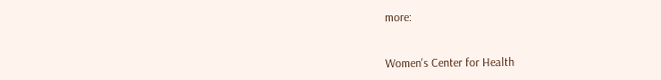more:


Women's Center for Health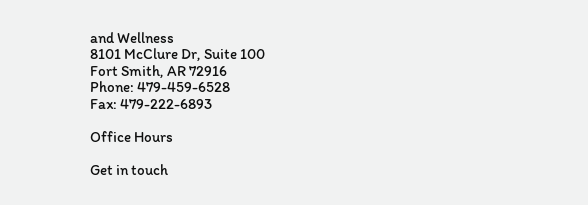and Wellness
8101 McClure Dr, Suite 100
Fort Smith, AR 72916
Phone: 479-459-6528
Fax: 479-222-6893

Office Hours

Get in touch